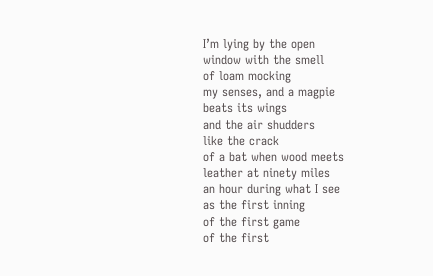I’m lying by the open
window with the smell
of loam mocking
my senses, and a magpie
beats its wings
and the air shudders
like the crack
of a bat when wood meets
leather at ninety miles
an hour during what I see
as the first inning
of the first game
of the first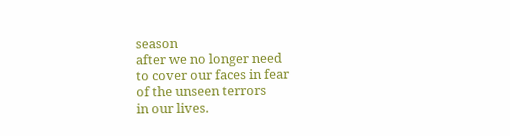season
after we no longer need
to cover our faces in fear
of the unseen terrors
in our lives.